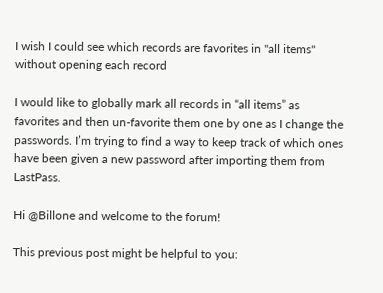I wish I could see which records are favorites in "all items" without opening each record

I would like to globally mark all records in “all items” as favorites and then un-favorite them one by one as I change the passwords. I’m trying to find a way to keep track of which ones have been given a new password after importing them from LastPass.

Hi @Billone and welcome to the forum!

This previous post might be helpful to you: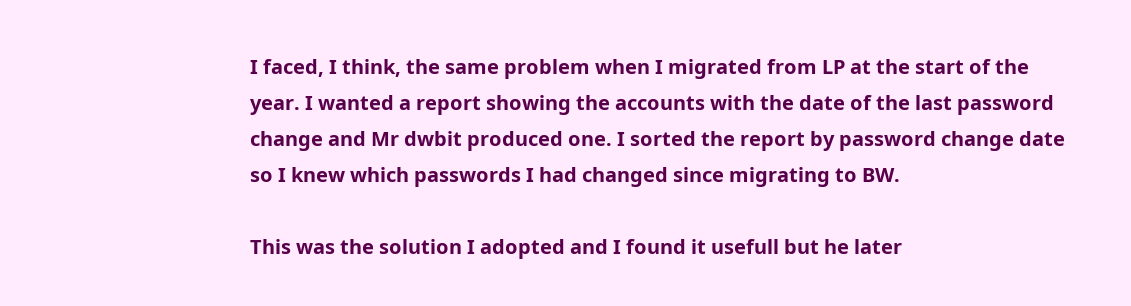I faced, I think, the same problem when I migrated from LP at the start of the year. I wanted a report showing the accounts with the date of the last password change and Mr dwbit produced one. I sorted the report by password change date so I knew which passwords I had changed since migrating to BW.

This was the solution I adopted and I found it usefull but he later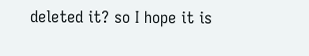deleted it? so I hope it is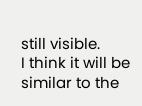still visible.
I think it will be similar to the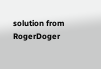solution from RogerDoger